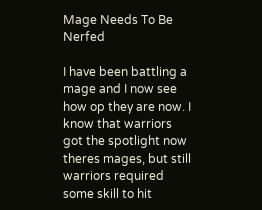Mage Needs To Be Nerfed

I have been battling a mage and I now see how op they are now. I know that warriors got the spotlight now theres mages, but still warriors required some skill to hit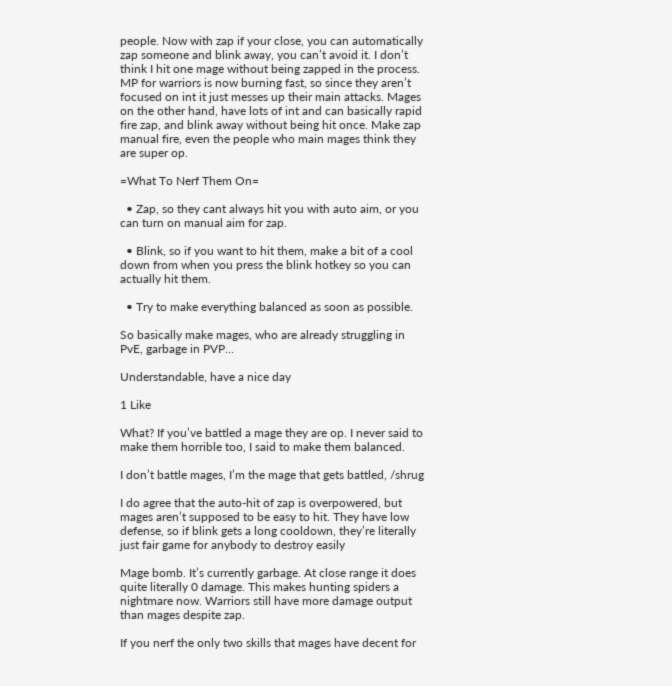people. Now with zap if your close, you can automatically zap someone and blink away, you can’t avoid it. I don’t think I hit one mage without being zapped in the process. MP for warriors is now burning fast, so since they aren’t focused on int it just messes up their main attacks. Mages on the other hand, have lots of int and can basically rapid fire zap, and blink away without being hit once. Make zap manual fire, even the people who main mages think they are super op.

=What To Nerf Them On=

  • Zap, so they cant always hit you with auto aim, or you can turn on manual aim for zap.

  • Blink, so if you want to hit them, make a bit of a cool down from when you press the blink hotkey so you can actually hit them.

  • Try to make everything balanced as soon as possible.

So basically make mages, who are already struggling in PvE, garbage in PVP…

Understandable, have a nice day

1 Like

What? If you’ve battled a mage they are op. I never said to make them horrible too, I said to make them balanced.

I don’t battle mages, I’m the mage that gets battled, /shrug

I do agree that the auto-hit of zap is overpowered, but mages aren’t supposed to be easy to hit. They have low defense, so if blink gets a long cooldown, they’re literally just fair game for anybody to destroy easily

Mage bomb. It’s currently garbage. At close range it does quite literally 0 damage. This makes hunting spiders a nightmare now. Warriors still have more damage output than mages despite zap.

If you nerf the only two skills that mages have decent for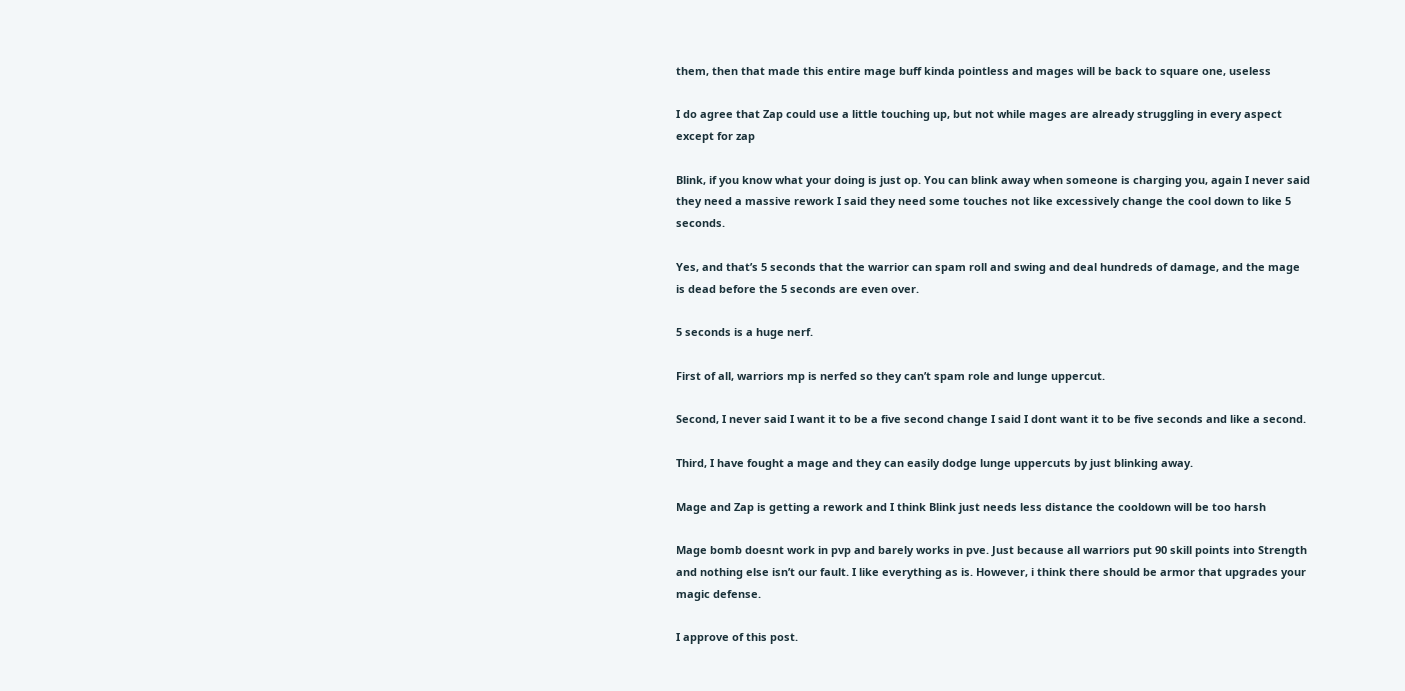them, then that made this entire mage buff kinda pointless and mages will be back to square one, useless

I do agree that Zap could use a little touching up, but not while mages are already struggling in every aspect except for zap

Blink, if you know what your doing is just op. You can blink away when someone is charging you, again I never said they need a massive rework I said they need some touches not like excessively change the cool down to like 5 seconds.

Yes, and that’s 5 seconds that the warrior can spam roll and swing and deal hundreds of damage, and the mage is dead before the 5 seconds are even over.

5 seconds is a huge nerf.

First of all, warriors mp is nerfed so they can’t spam role and lunge uppercut.

Second, I never said I want it to be a five second change I said I dont want it to be five seconds and like a second.

Third, I have fought a mage and they can easily dodge lunge uppercuts by just blinking away.

Mage and Zap is getting a rework and I think Blink just needs less distance the cooldown will be too harsh

Mage bomb doesnt work in pvp and barely works in pve. Just because all warriors put 90 skill points into Strength and nothing else isn’t our fault. I like everything as is. However, i think there should be armor that upgrades your magic defense.

I approve of this post.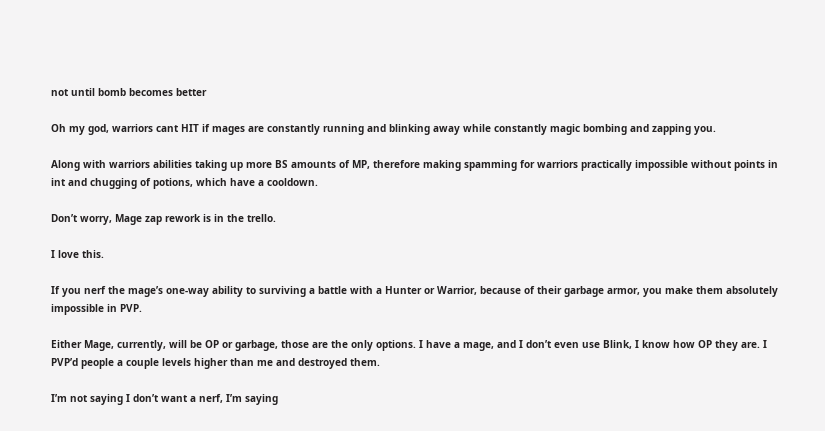not until bomb becomes better

Oh my god, warriors cant HIT if mages are constantly running and blinking away while constantly magic bombing and zapping you.

Along with warriors abilities taking up more BS amounts of MP, therefore making spamming for warriors practically impossible without points in int and chugging of potions, which have a cooldown.

Don’t worry, Mage zap rework is in the trello.

I love this.

If you nerf the mage’s one-way ability to surviving a battle with a Hunter or Warrior, because of their garbage armor, you make them absolutely impossible in PVP.

Either Mage, currently, will be OP or garbage, those are the only options. I have a mage, and I don’t even use Blink, I know how OP they are. I PVP’d people a couple levels higher than me and destroyed them.

I’m not saying I don’t want a nerf, I’m saying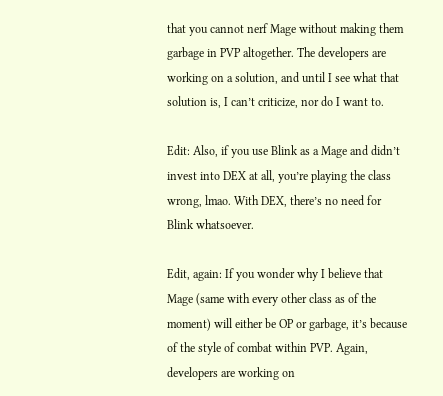that you cannot nerf Mage without making them garbage in PVP altogether. The developers are working on a solution, and until I see what that solution is, I can’t criticize, nor do I want to.

Edit: Also, if you use Blink as a Mage and didn’t invest into DEX at all, you’re playing the class wrong, lmao. With DEX, there’s no need for Blink whatsoever.

Edit, again: If you wonder why I believe that Mage (same with every other class as of the moment) will either be OP or garbage, it’s because of the style of combat within PVP. Again, developers are working on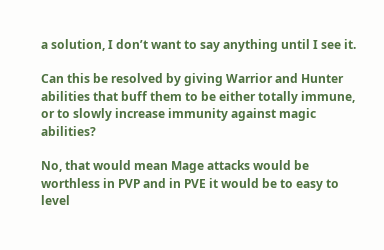a solution, I don’t want to say anything until I see it.

Can this be resolved by giving Warrior and Hunter abilities that buff them to be either totally immune, or to slowly increase immunity against magic abilities?

No, that would mean Mage attacks would be worthless in PVP and in PVE it would be to easy to level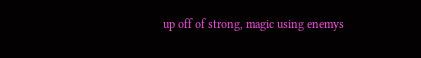up off of strong, magic using enemys